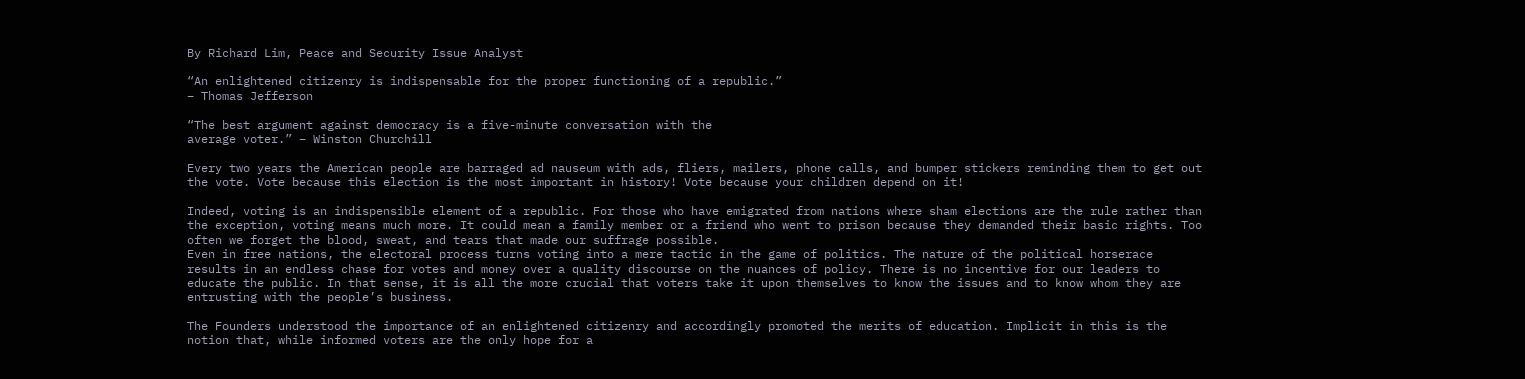By Richard Lim, Peace and Security Issue Analyst

“An enlightened citizenry is indispensable for the proper functioning of a republic.”
– Thomas Jefferson

“The best argument against democracy is a five-minute conversation with the
average voter.” – Winston Churchill

Every two years the American people are barraged ad nauseum with ads, fliers, mailers, phone calls, and bumper stickers reminding them to get out the vote. Vote because this election is the most important in history! Vote because your children depend on it!

Indeed, voting is an indispensible element of a republic. For those who have emigrated from nations where sham elections are the rule rather than the exception, voting means much more. It could mean a family member or a friend who went to prison because they demanded their basic rights. Too often we forget the blood, sweat, and tears that made our suffrage possible.
Even in free nations, the electoral process turns voting into a mere tactic in the game of politics. The nature of the political horserace results in an endless chase for votes and money over a quality discourse on the nuances of policy. There is no incentive for our leaders to educate the public. In that sense, it is all the more crucial that voters take it upon themselves to know the issues and to know whom they are entrusting with the people’s business.

The Founders understood the importance of an enlightened citizenry and accordingly promoted the merits of education. Implicit in this is the notion that, while informed voters are the only hope for a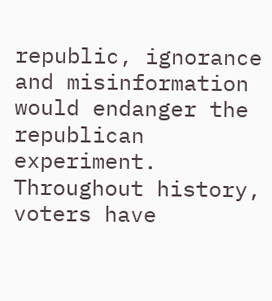republic, ignorance and misinformation would endanger the republican experiment. Throughout history, voters have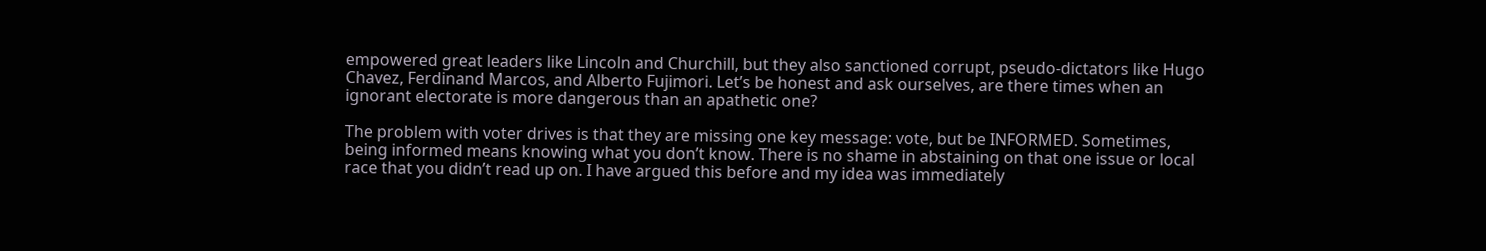empowered great leaders like Lincoln and Churchill, but they also sanctioned corrupt, pseudo-dictators like Hugo Chavez, Ferdinand Marcos, and Alberto Fujimori. Let’s be honest and ask ourselves, are there times when an ignorant electorate is more dangerous than an apathetic one?

The problem with voter drives is that they are missing one key message: vote, but be INFORMED. Sometimes, being informed means knowing what you don’t know. There is no shame in abstaining on that one issue or local race that you didn’t read up on. I have argued this before and my idea was immediately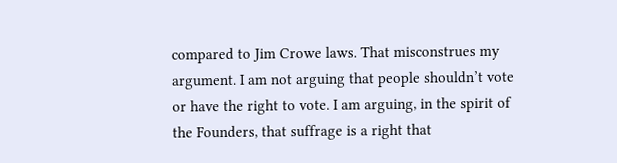compared to Jim Crowe laws. That misconstrues my argument. I am not arguing that people shouldn’t vote or have the right to vote. I am arguing, in the spirit of the Founders, that suffrage is a right that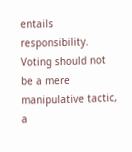entails responsibility. Voting should not be a mere manipulative tactic, a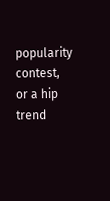popularity contest, or a hip trend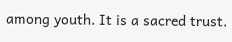among youth. It is a sacred trust.